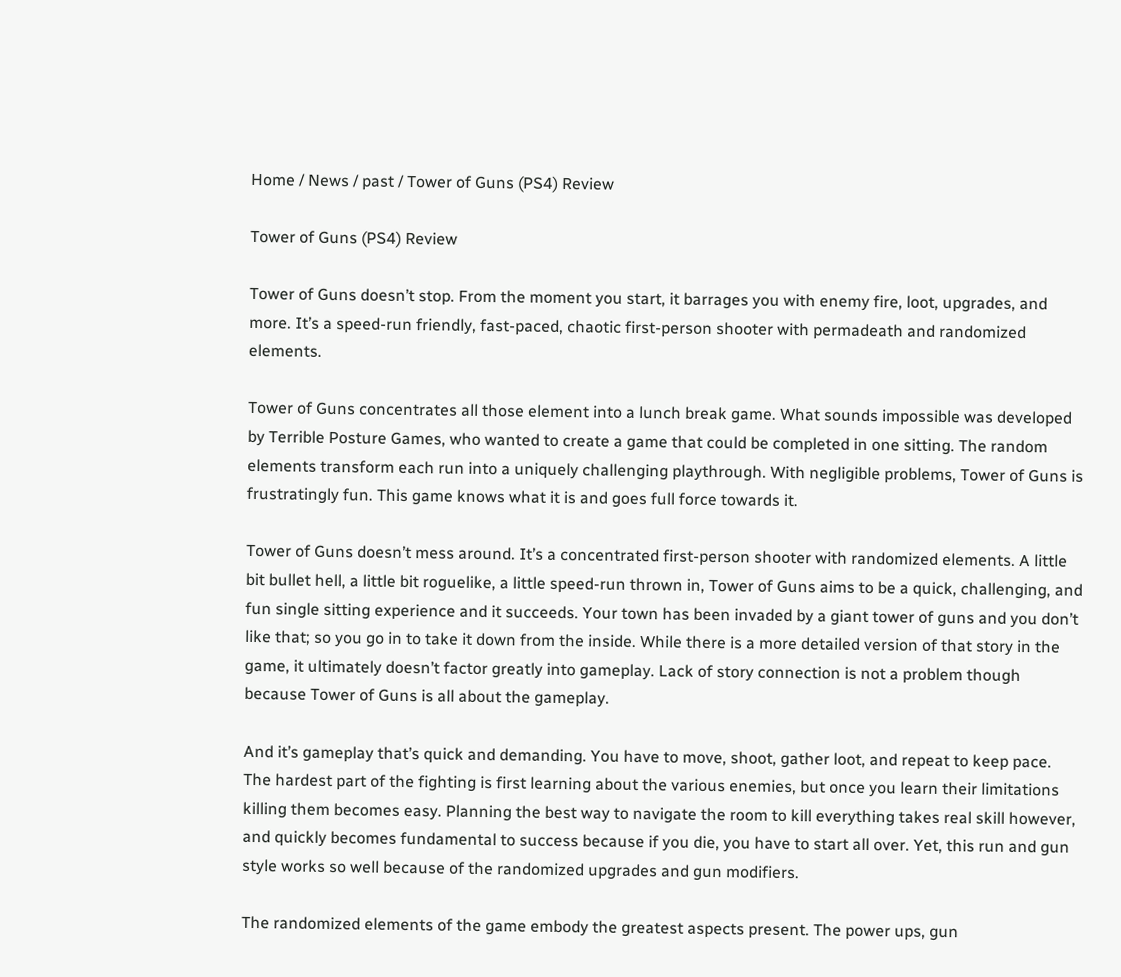Home / News / past / Tower of Guns (PS4) Review

Tower of Guns (PS4) Review

Tower of Guns doesn’t stop. From the moment you start, it barrages you with enemy fire, loot, upgrades, and more. It’s a speed-run friendly, fast-paced, chaotic first-person shooter with permadeath and randomized elements.

Tower of Guns concentrates all those element into a lunch break game. What sounds impossible was developed by Terrible Posture Games, who wanted to create a game that could be completed in one sitting. The random elements transform each run into a uniquely challenging playthrough. With negligible problems, Tower of Guns is frustratingly fun. This game knows what it is and goes full force towards it.

Tower of Guns doesn’t mess around. It’s a concentrated first-person shooter with randomized elements. A little bit bullet hell, a little bit roguelike, a little speed-run thrown in, Tower of Guns aims to be a quick, challenging, and fun single sitting experience and it succeeds. Your town has been invaded by a giant tower of guns and you don’t like that; so you go in to take it down from the inside. While there is a more detailed version of that story in the game, it ultimately doesn’t factor greatly into gameplay. Lack of story connection is not a problem though because Tower of Guns is all about the gameplay.

And it’s gameplay that’s quick and demanding. You have to move, shoot, gather loot, and repeat to keep pace. The hardest part of the fighting is first learning about the various enemies, but once you learn their limitations killing them becomes easy. Planning the best way to navigate the room to kill everything takes real skill however, and quickly becomes fundamental to success because if you die, you have to start all over. Yet, this run and gun style works so well because of the randomized upgrades and gun modifiers.

The randomized elements of the game embody the greatest aspects present. The power ups, gun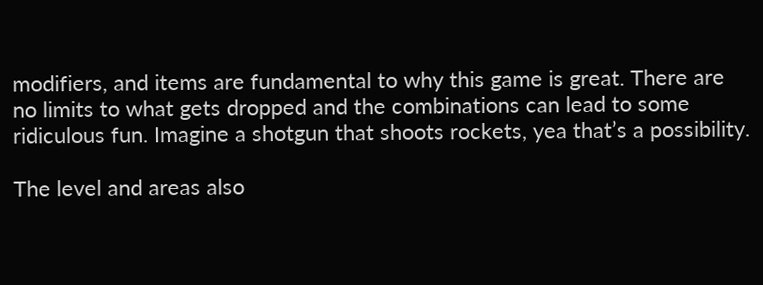modifiers, and items are fundamental to why this game is great. There are no limits to what gets dropped and the combinations can lead to some ridiculous fun. Imagine a shotgun that shoots rockets, yea that’s a possibility.

The level and areas also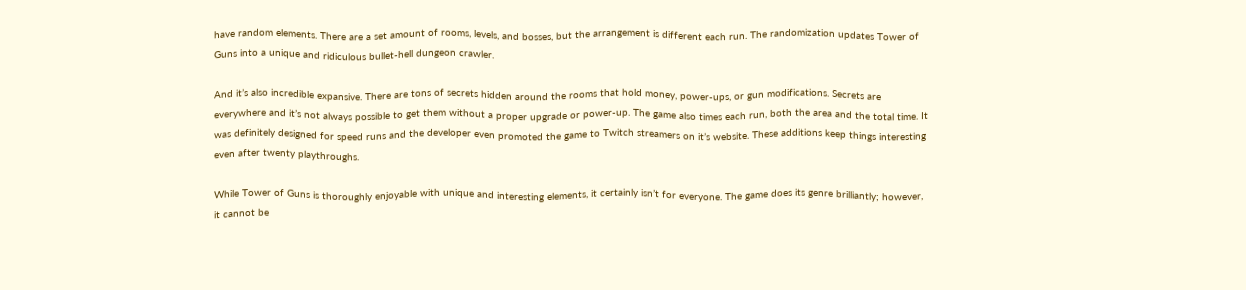have random elements. There are a set amount of rooms, levels, and bosses, but the arrangement is different each run. The randomization updates Tower of Guns into a unique and ridiculous bullet-hell dungeon crawler.

And it’s also incredible expansive. There are tons of secrets hidden around the rooms that hold money, power-ups, or gun modifications. Secrets are everywhere and it’s not always possible to get them without a proper upgrade or power-up. The game also times each run, both the area and the total time. It was definitely designed for speed runs and the developer even promoted the game to Twitch streamers on it’s website. These additions keep things interesting even after twenty playthroughs.

While Tower of Guns is thoroughly enjoyable with unique and interesting elements, it certainly isn’t for everyone. The game does its genre brilliantly; however, it cannot be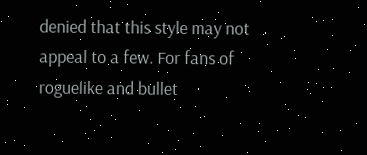denied that this style may not appeal to a few. For fans of roguelike and bullet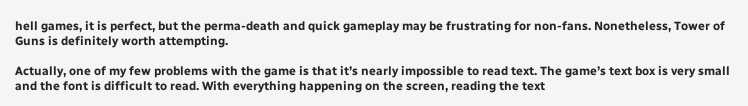hell games, it is perfect, but the perma-death and quick gameplay may be frustrating for non-fans. Nonetheless, Tower of Guns is definitely worth attempting.

Actually, one of my few problems with the game is that it’s nearly impossible to read text. The game’s text box is very small and the font is difficult to read. With everything happening on the screen, reading the text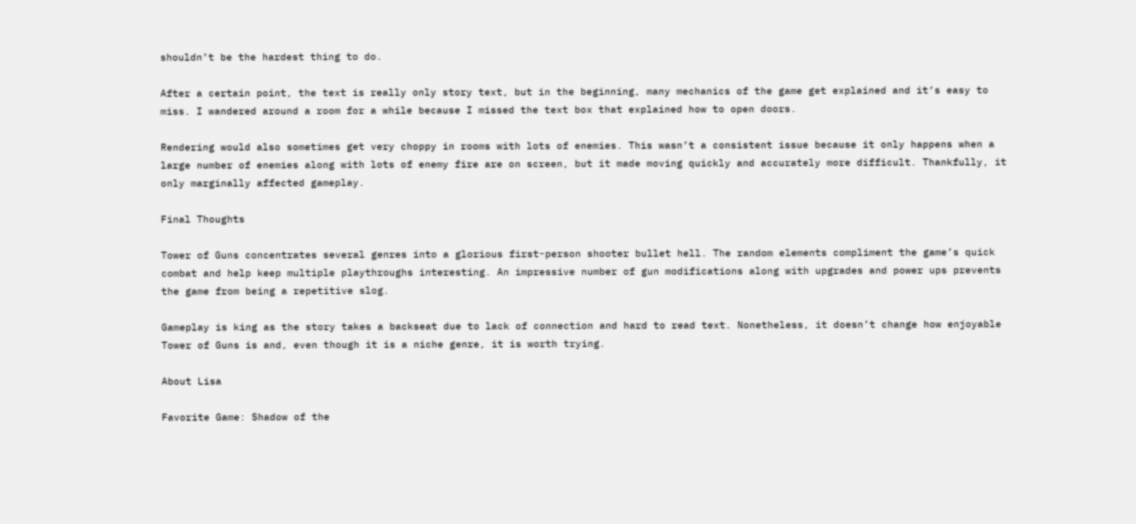shouldn’t be the hardest thing to do.

After a certain point, the text is really only story text, but in the beginning, many mechanics of the game get explained and it’s easy to miss. I wandered around a room for a while because I missed the text box that explained how to open doors.

Rendering would also sometimes get very choppy in rooms with lots of enemies. This wasn’t a consistent issue because it only happens when a large number of enemies along with lots of enemy fire are on screen, but it made moving quickly and accurately more difficult. Thankfully, it only marginally affected gameplay.

Final Thoughts

Tower of Guns concentrates several genres into a glorious first-person shooter bullet hell. The random elements compliment the game’s quick combat and help keep multiple playthroughs interesting. An impressive number of gun modifications along with upgrades and power ups prevents the game from being a repetitive slog.

Gameplay is king as the story takes a backseat due to lack of connection and hard to read text. Nonetheless, it doesn’t change how enjoyable Tower of Guns is and, even though it is a niche genre, it is worth trying.

About Lisa

Favorite Game: Shadow of the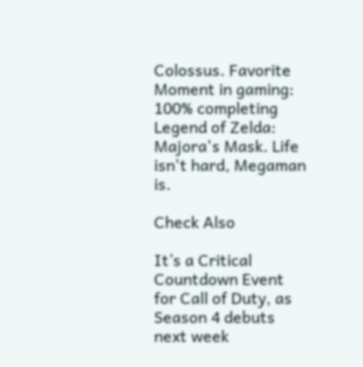Colossus. Favorite Moment in gaming: 100% completing Legend of Zelda: Majora's Mask. Life isn't hard, Megaman is.

Check Also

It’s a Critical Countdown Event for Call of Duty, as Season 4 debuts next week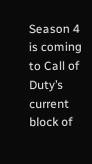Season 4 is coming to Call of Duty’s current block of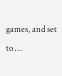games, and set to …